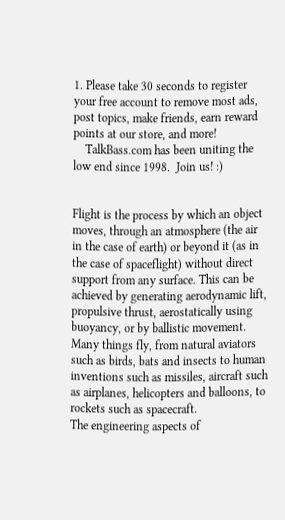1. Please take 30 seconds to register your free account to remove most ads, post topics, make friends, earn reward points at our store, and more!
    TalkBass.com has been uniting the low end since 1998.  Join us! :)


Flight is the process by which an object moves, through an atmosphere (the air in the case of earth) or beyond it (as in the case of spaceflight) without direct support from any surface. This can be achieved by generating aerodynamic lift, propulsive thrust, aerostatically using buoyancy, or by ballistic movement.
Many things fly, from natural aviators such as birds, bats and insects to human inventions such as missiles, aircraft such as airplanes, helicopters and balloons, to rockets such as spacecraft.
The engineering aspects of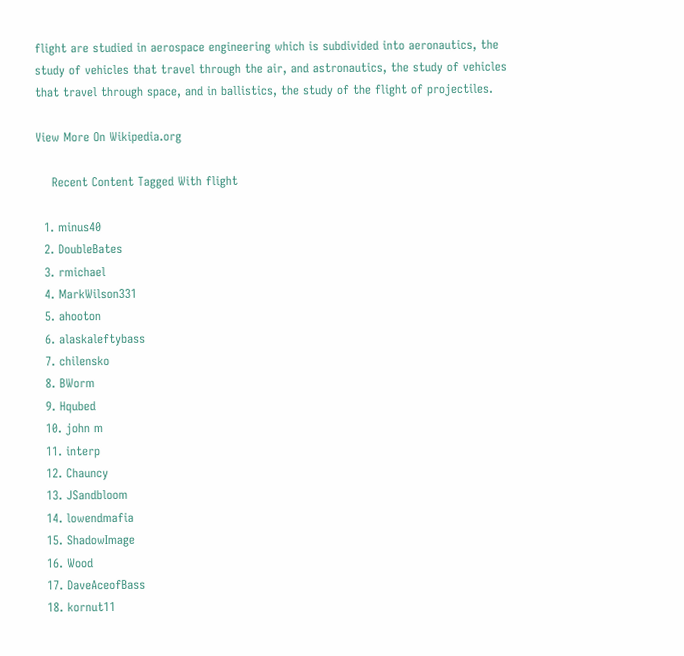flight are studied in aerospace engineering which is subdivided into aeronautics, the study of vehicles that travel through the air, and astronautics, the study of vehicles that travel through space, and in ballistics, the study of the flight of projectiles.

View More On Wikipedia.org

    Recent Content Tagged With flight

  1. minus40
  2. DoubleBates
  3. rmichael
  4. MarkWilson331
  5. ahooton
  6. alaskaleftybass
  7. chilensko
  8. BWorm
  9. Hqubed
  10. john m
  11. interp
  12. Chauncy
  13. JSandbloom
  14. lowendmafia
  15. ShadowImage
  16. Wood
  17. DaveAceofBass
  18. kornut11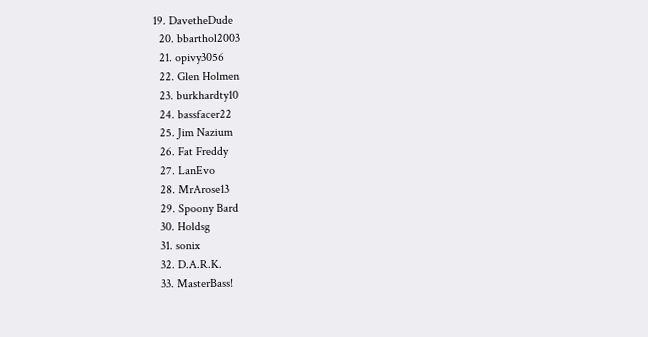19. DavetheDude
  20. bbarthol2003
  21. opivy3056
  22. Glen Holmen
  23. burkhardty10
  24. bassfacer22
  25. Jim Nazium
  26. Fat Freddy
  27. LanEvo
  28. MrArose13
  29. Spoony Bard
  30. Holdsg
  31. sonix
  32. D.A.R.K.
  33. MasterBass!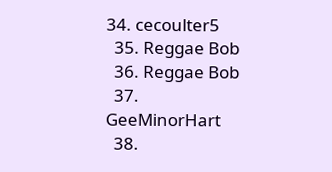34. cecoulter5
  35. Reggae Bob
  36. Reggae Bob
  37. GeeMinorHart
  38.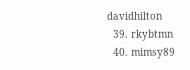davidhilton
  39. rkybtmn
  40. mimsy89